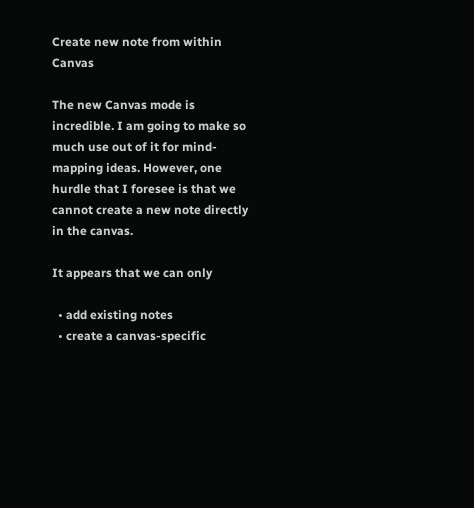Create new note from within Canvas

The new Canvas mode is incredible. I am going to make so much use out of it for mind-mapping ideas. However, one hurdle that I foresee is that we cannot create a new note directly in the canvas.

It appears that we can only

  • add existing notes
  • create a canvas-specific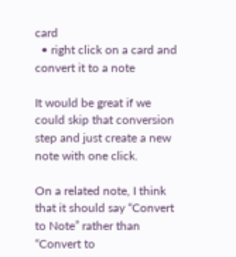card
  • right click on a card and convert it to a note

It would be great if we could skip that conversion step and just create a new note with one click.

On a related note, I think that it should say “Convert to Note” rather than “Convert to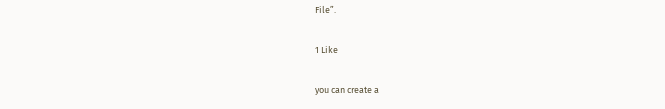File”.

1 Like

you can create a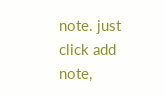note. just click add note,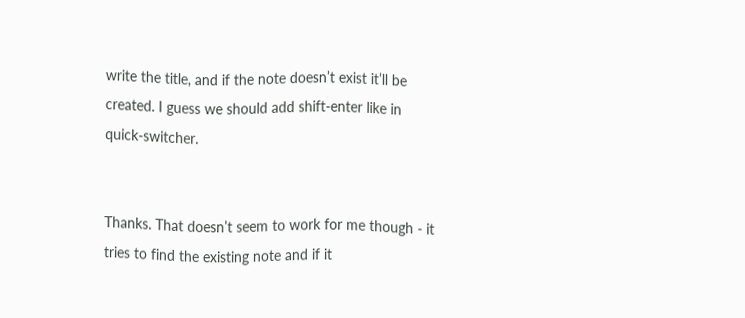write the title, and if the note doesn’t exist it’ll be created. I guess we should add shift-enter like in quick-switcher.


Thanks. That doesn’t seem to work for me though - it tries to find the existing note and if it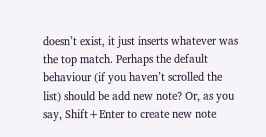doesn’t exist, it just inserts whatever was the top match. Perhaps the default behaviour (if you haven’t scrolled the list) should be add new note? Or, as you say, Shift+Enter to create new note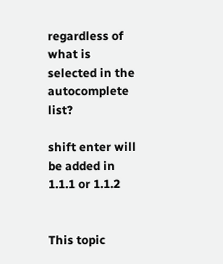regardless of what is selected in the autocomplete list?

shift enter will be added in 1.1.1 or 1.1.2


This topic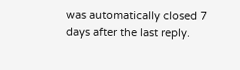was automatically closed 7 days after the last reply.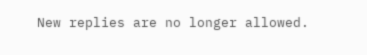New replies are no longer allowed.